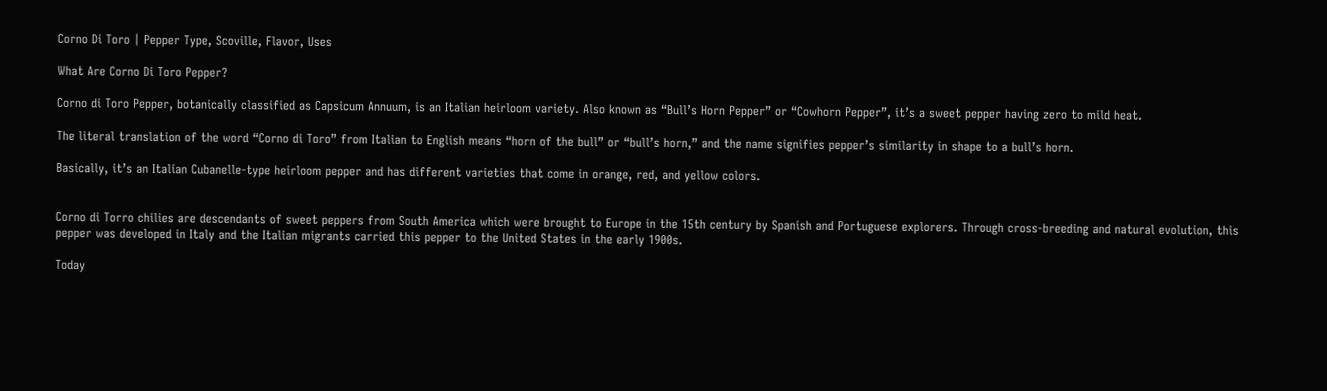Corno Di Toro | Pepper Type, Scoville, Flavor, Uses

What Are Corno Di Toro Pepper?

Corno di Toro Pepper, botanically classified as Capsicum Annuum, is an Italian heirloom variety. Also known as “Bull’s Horn Pepper” or “Cowhorn Pepper”, it’s a sweet pepper having zero to mild heat.

The literal translation of the word “Corno di Toro” from Italian to English means “horn of the bull” or “bull’s horn,” and the name signifies pepper’s similarity in shape to a bull’s horn.

Basically, it’s an Italian Cubanelle-type heirloom pepper and has different varieties that come in orange, red, and yellow colors.


Corno di Torro chilies are descendants of sweet peppers from South America which were brought to Europe in the 15th century by Spanish and Portuguese explorers. Through cross-breeding and natural evolution, this pepper was developed in Italy and the Italian migrants carried this pepper to the United States in the early 1900s.

Today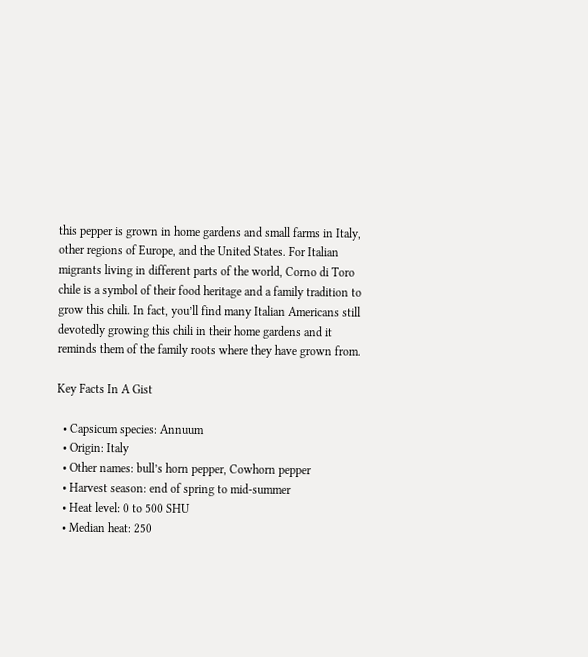this pepper is grown in home gardens and small farms in Italy, other regions of Europe, and the United States. For Italian migrants living in different parts of the world, Corno di Toro chile is a symbol of their food heritage and a family tradition to grow this chili. In fact, you’ll find many Italian Americans still devotedly growing this chili in their home gardens and it reminds them of the family roots where they have grown from.

Key Facts In A Gist

  • Capsicum species: Annuum
  • Origin: Italy
  • Other names: bull’s horn pepper, Cowhorn pepper
  • Harvest season: end of spring to mid-summer
  • Heat level: 0 to 500 SHU
  • Median heat: 250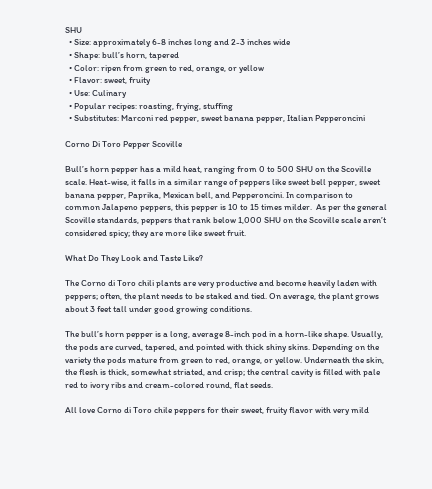SHU
  • Size: approximately 6-8 inches long and 2-3 inches wide
  • Shape: bull’s horn, tapered
  • Color: ripen from green to red, orange, or yellow
  • Flavor: sweet, fruity
  • Use: Culinary
  • Popular recipes: roasting, frying, stuffing
  • Substitutes: Marconi red pepper, sweet banana pepper, Italian Pepperoncini

Corno Di Toro Pepper Scoville

Bull’s horn pepper has a mild heat, ranging from 0 to 500 SHU on the Scoville scale. Heat-wise, it falls in a similar range of peppers like sweet bell pepper, sweet banana pepper, Paprika, Mexican bell, and Pepperoncini. In comparison to common Jalapeno peppers, this pepper is 10 to 15 times milder.  As per the general Scoville standards, peppers that rank below 1,000 SHU on the Scoville scale aren’t considered spicy; they are more like sweet fruit.

What Do They Look and Taste Like?

The Corno di Toro chili plants are very productive and become heavily laden with peppers; often, the plant needs to be staked and tied. On average, the plant grows about 3 feet tall under good growing conditions.

The bull’s horn pepper is a long, average 8-inch pod in a horn-like shape. Usually, the pods are curved, tapered, and pointed with thick shiny skins. Depending on the variety the pods mature from green to red, orange, or yellow. Underneath the skin, the flesh is thick, somewhat striated, and crisp; the central cavity is filled with pale red to ivory ribs and cream-colored round, flat seeds.

All love Corno di Toro chile peppers for their sweet, fruity flavor with very mild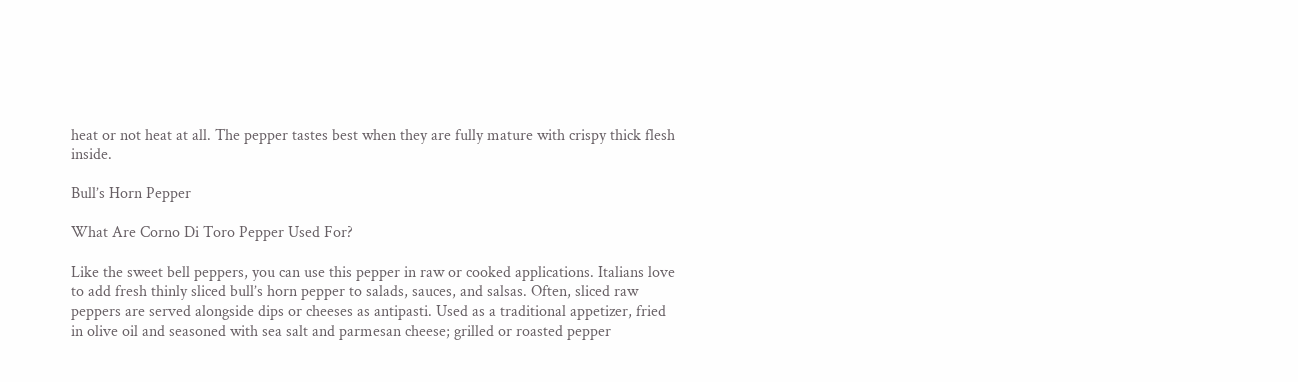heat or not heat at all. The pepper tastes best when they are fully mature with crispy thick flesh inside.

Bull’s Horn Pepper

What Are Corno Di Toro Pepper Used For?

Like the sweet bell peppers, you can use this pepper in raw or cooked applications. Italians love to add fresh thinly sliced bull’s horn pepper to salads, sauces, and salsas. Often, sliced raw peppers are served alongside dips or cheeses as antipasti. Used as a traditional appetizer, fried in olive oil and seasoned with sea salt and parmesan cheese; grilled or roasted pepper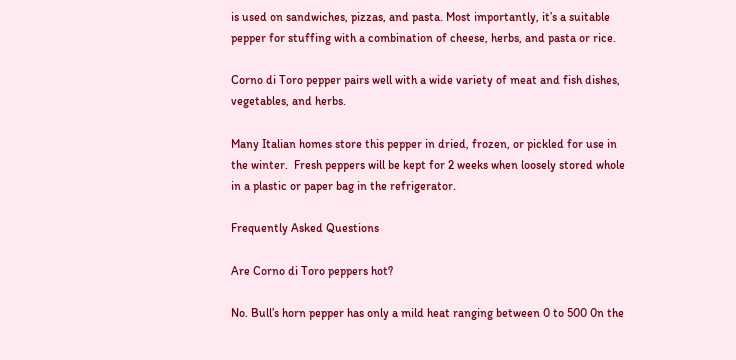is used on sandwiches, pizzas, and pasta. Most importantly, it’s a suitable pepper for stuffing with a combination of cheese, herbs, and pasta or rice.

Corno di Toro pepper pairs well with a wide variety of meat and fish dishes, vegetables, and herbs.

Many Italian homes store this pepper in dried, frozen, or pickled for use in the winter.  Fresh peppers will be kept for 2 weeks when loosely stored whole in a plastic or paper bag in the refrigerator.

Frequently Asked Questions

Are Corno di Toro peppers hot?

No. Bull’s horn pepper has only a mild heat ranging between 0 to 500 0n the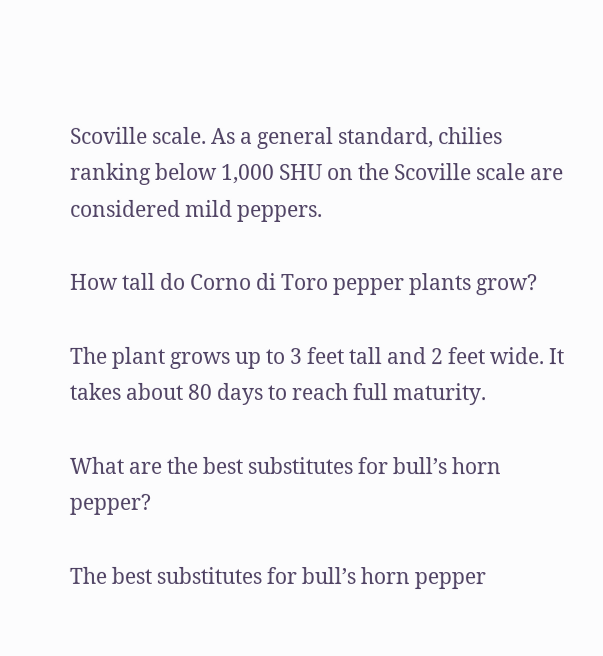Scoville scale. As a general standard, chilies ranking below 1,000 SHU on the Scoville scale are considered mild peppers.

How tall do Corno di Toro pepper plants grow?

The plant grows up to 3 feet tall and 2 feet wide. It takes about 80 days to reach full maturity.

What are the best substitutes for bull’s horn pepper?

The best substitutes for bull’s horn pepper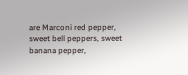are Marconi red pepper, sweet bell peppers, sweet banana pepper,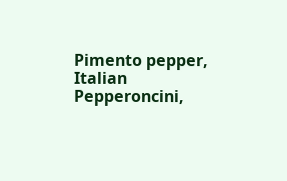Pimento pepper, Italian Pepperoncini,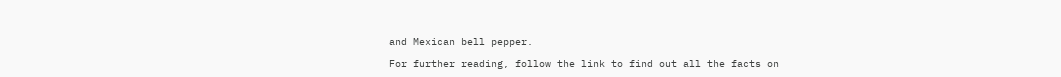and Mexican bell pepper.

For further reading, follow the link to find out all the facts on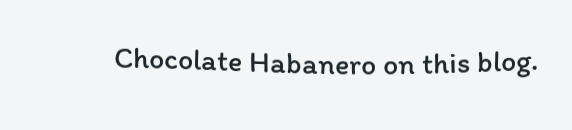Chocolate Habanero on this blog.